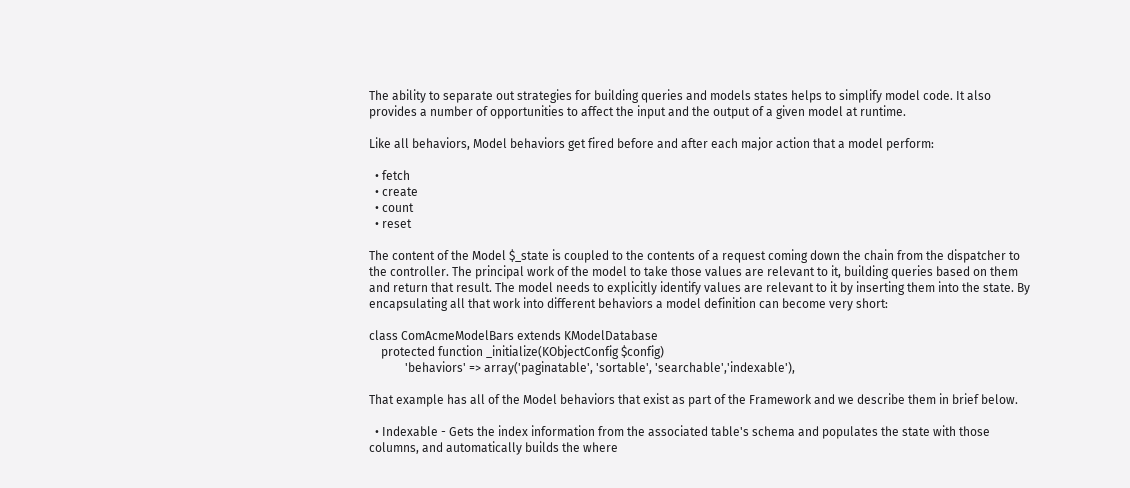The ability to separate out strategies for building queries and models states helps to simplify model code. It also provides a number of opportunities to affect the input and the output of a given model at runtime.

Like all behaviors, Model behaviors get fired before and after each major action that a model perform:

  • fetch
  • create
  • count
  • reset

The content of the Model $_state is coupled to the contents of a request coming down the chain from the dispatcher to the controller. The principal work of the model to take those values are relevant to it, building queries based on them and return that result. The model needs to explicitly identify values are relevant to it by inserting them into the state. By encapsulating all that work into different behaviors a model definition can become very short:

class ComAcmeModelBars extends KModelDatabase
    protected function _initialize(KObjectConfig $config)
            'behaviors' => array('paginatable', 'sortable', 'searchable','indexable'),

That example has all of the Model behaviors that exist as part of the Framework and we describe them in brief below.

  • Indexable - Gets the index information from the associated table's schema and populates the state with those columns, and automatically builds the where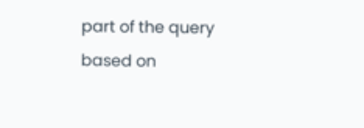part of the query based on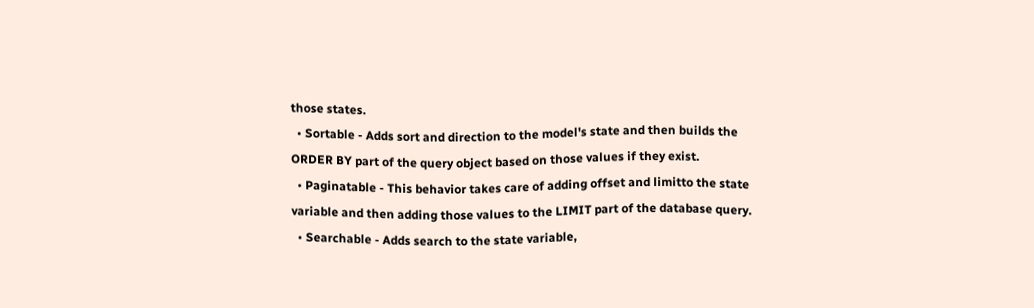those states.
  • Sortable - Adds sort and direction to the model's state and then builds the ORDER BY part of the query object based on those values if they exist.
  • Paginatable - This behavior takes care of adding offset and limitto the state variable and then adding those values to the LIMIT part of the database query.
  • Searchable - Adds search to the state variable,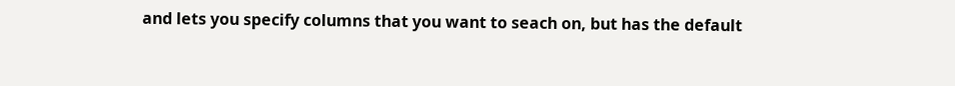and lets you specify columns that you want to seach on, but has the default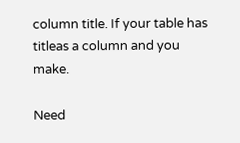column title. If your table has titleas a column and you make.

Need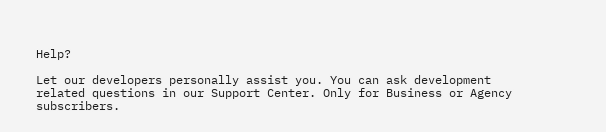Help?

Let our developers personally assist you. You can ask development related questions in our Support Center. Only for Business or Agency subscribers.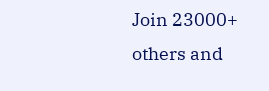Join 23000+ others and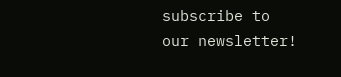subscribe to our newsletter!